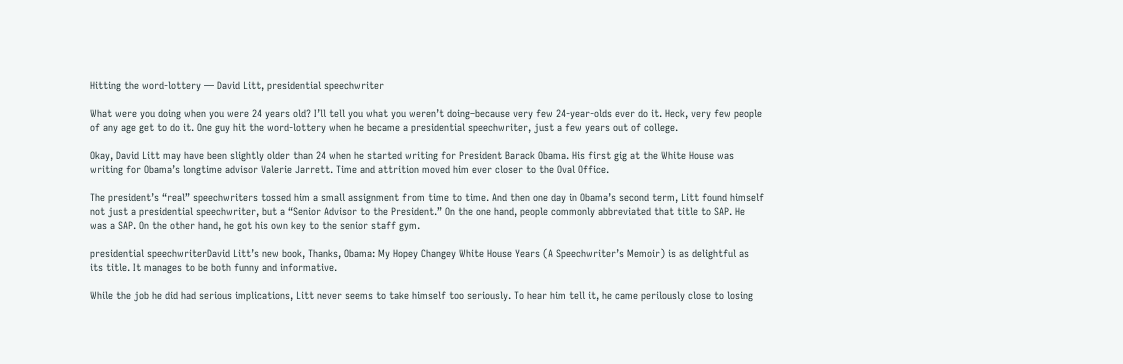Hitting the word-lottery — David Litt, presidential speechwriter

What were you doing when you were 24 years old? I’ll tell you what you weren’t doing–because very few 24-year-olds ever do it. Heck, very few people of any age get to do it. One guy hit the word-lottery when he became a presidential speechwriter, just a few years out of college.

Okay, David Litt may have been slightly older than 24 when he started writing for President Barack Obama. His first gig at the White House was writing for Obama’s longtime advisor Valerie Jarrett. Time and attrition moved him ever closer to the Oval Office.

The president’s “real” speechwriters tossed him a small assignment from time to time. And then one day in Obama’s second term, Litt found himself not just a presidential speechwriter, but a “Senior Advisor to the President.” On the one hand, people commonly abbreviated that title to SAP. He was a SAP. On the other hand, he got his own key to the senior staff gym.

presidential speechwriterDavid Litt’s new book, Thanks, Obama: My Hopey Changey White House Years (A Speechwriter’s Memoir) is as delightful as its title. It manages to be both funny and informative.

While the job he did had serious implications, Litt never seems to take himself too seriously. To hear him tell it, he came perilously close to losing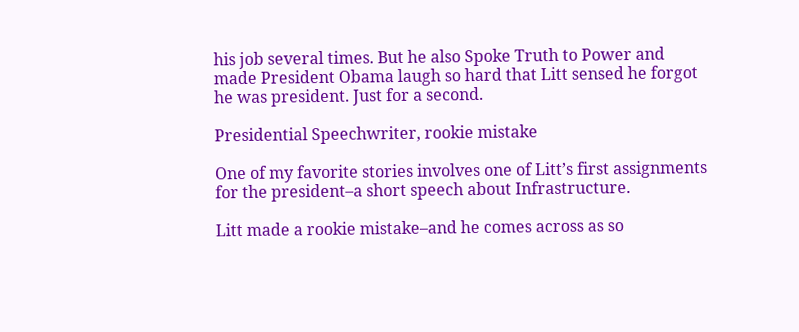his job several times. But he also Spoke Truth to Power and made President Obama laugh so hard that Litt sensed he forgot he was president. Just for a second.

Presidential Speechwriter, rookie mistake

One of my favorite stories involves one of Litt’s first assignments for the president–a short speech about Infrastructure.

Litt made a rookie mistake–and he comes across as so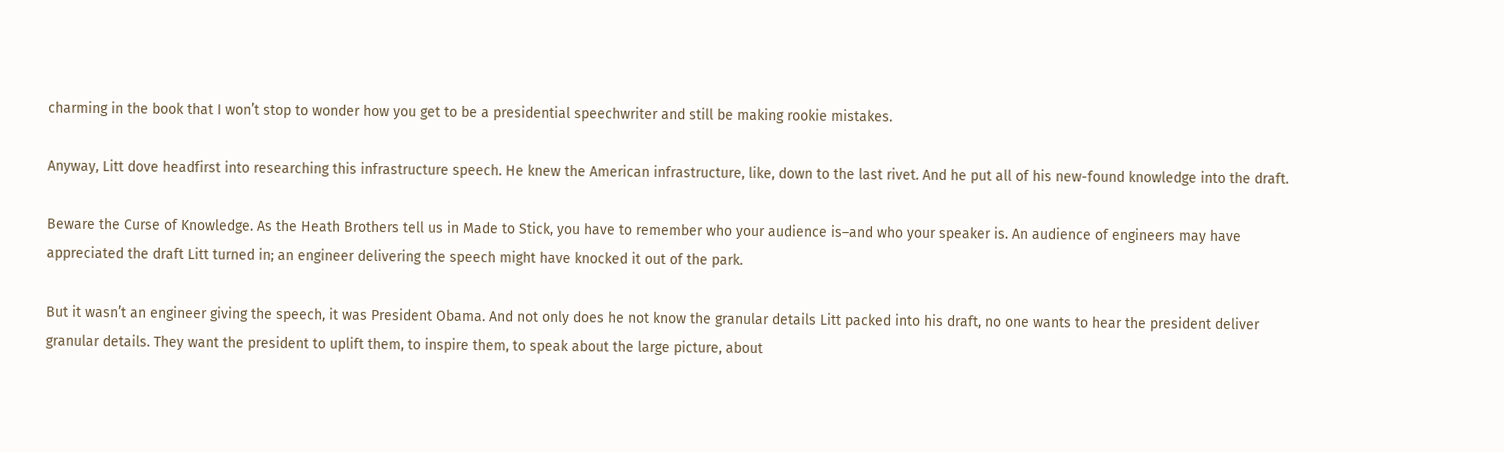charming in the book that I won’t stop to wonder how you get to be a presidential speechwriter and still be making rookie mistakes.

Anyway, Litt dove headfirst into researching this infrastructure speech. He knew the American infrastructure, like, down to the last rivet. And he put all of his new-found knowledge into the draft.

Beware the Curse of Knowledge. As the Heath Brothers tell us in Made to Stick, you have to remember who your audience is–and who your speaker is. An audience of engineers may have appreciated the draft Litt turned in; an engineer delivering the speech might have knocked it out of the park.

But it wasn’t an engineer giving the speech, it was President Obama. And not only does he not know the granular details Litt packed into his draft, no one wants to hear the president deliver granular details. They want the president to uplift them, to inspire them, to speak about the large picture, about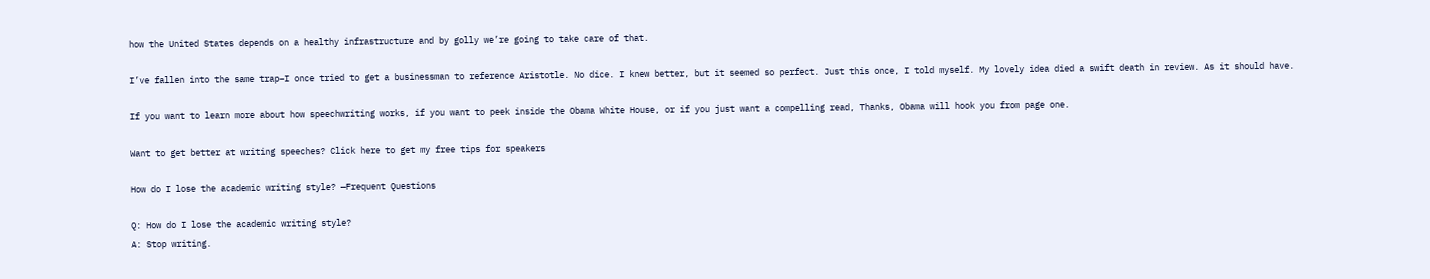how the United States depends on a healthy infrastructure and by golly we’re going to take care of that.

I’ve fallen into the same trap–I once tried to get a businessman to reference Aristotle. No dice. I knew better, but it seemed so perfect. Just this once, I told myself. My lovely idea died a swift death in review. As it should have.

If you want to learn more about how speechwriting works, if you want to peek inside the Obama White House, or if you just want a compelling read, Thanks, Obama will hook you from page one.

Want to get better at writing speeches? Click here to get my free tips for speakers

How do I lose the academic writing style? —Frequent Questions

Q: How do I lose the academic writing style?
A: Stop writing.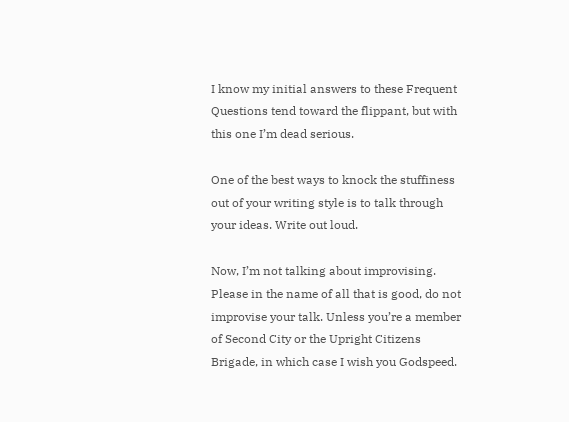I know my initial answers to these Frequent Questions tend toward the flippant, but with this one I’m dead serious.

One of the best ways to knock the stuffiness out of your writing style is to talk through your ideas. Write out loud.

Now, I’m not talking about improvising. Please in the name of all that is good, do not improvise your talk. Unless you’re a member of Second City or the Upright Citizens Brigade, in which case I wish you Godspeed.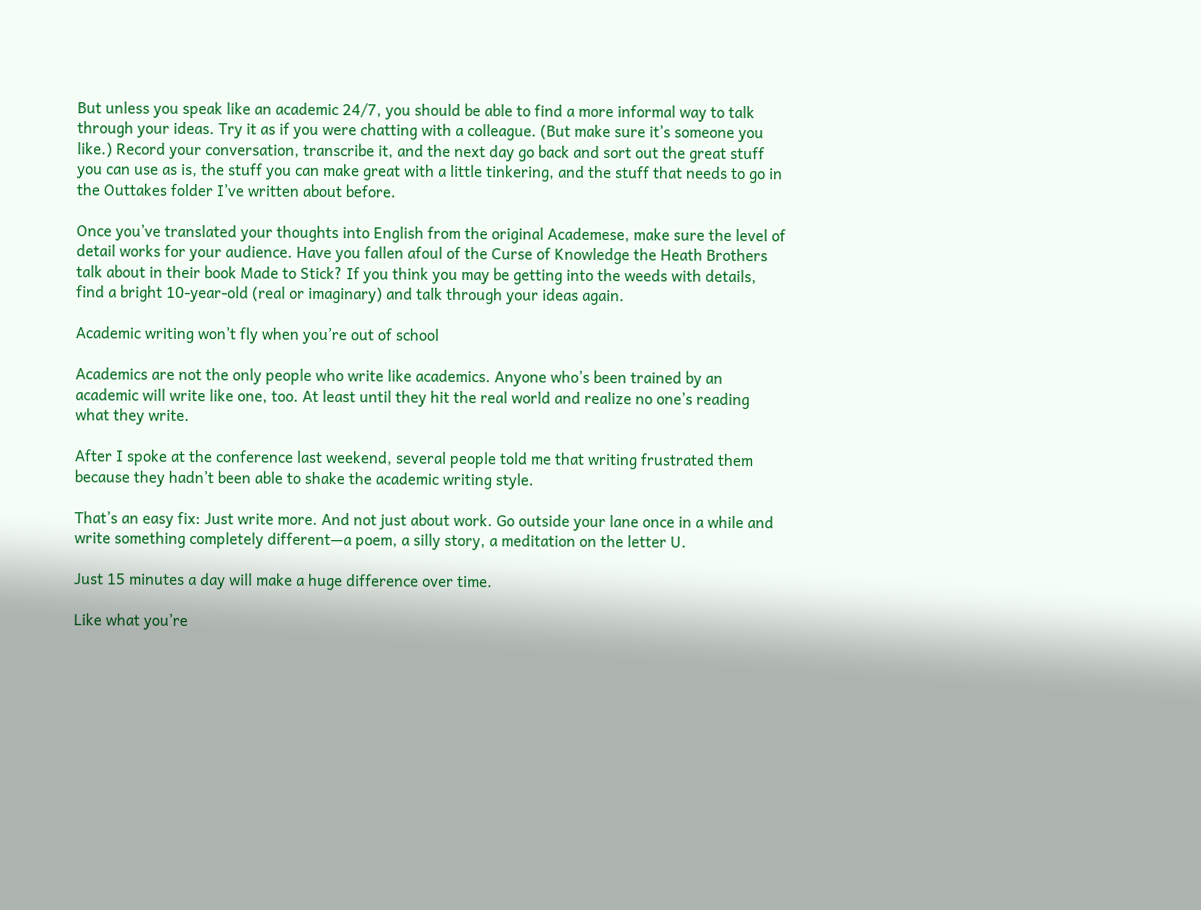But unless you speak like an academic 24/7, you should be able to find a more informal way to talk through your ideas. Try it as if you were chatting with a colleague. (But make sure it’s someone you like.) Record your conversation, transcribe it, and the next day go back and sort out the great stuff you can use as is, the stuff you can make great with a little tinkering, and the stuff that needs to go in the Outtakes folder I’ve written about before.

Once you’ve translated your thoughts into English from the original Academese, make sure the level of detail works for your audience. Have you fallen afoul of the Curse of Knowledge the Heath Brothers talk about in their book Made to Stick? If you think you may be getting into the weeds with details, find a bright 10-year-old (real or imaginary) and talk through your ideas again.

Academic writing won’t fly when you’re out of school

Academics are not the only people who write like academics. Anyone who’s been trained by an academic will write like one, too. At least until they hit the real world and realize no one’s reading what they write.

After I spoke at the conference last weekend, several people told me that writing frustrated them because they hadn’t been able to shake the academic writing style.

That’s an easy fix: Just write more. And not just about work. Go outside your lane once in a while and write something completely different—a poem, a silly story, a meditation on the letter U.

Just 15 minutes a day will make a huge difference over time.

Like what you’re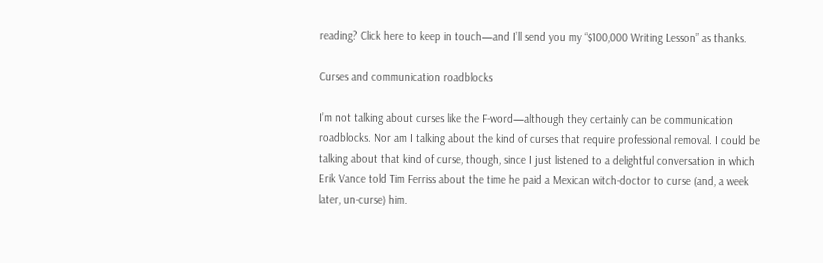reading? Click here to keep in touch—and I’ll send you my “$100,000 Writing Lesson” as thanks.

Curses and communication roadblocks

I’m not talking about curses like the F-word—although they certainly can be communication roadblocks. Nor am I talking about the kind of curses that require professional removal. I could be talking about that kind of curse, though, since I just listened to a delightful conversation in which Erik Vance told Tim Ferriss about the time he paid a Mexican witch-doctor to curse (and, a week later, un-curse) him.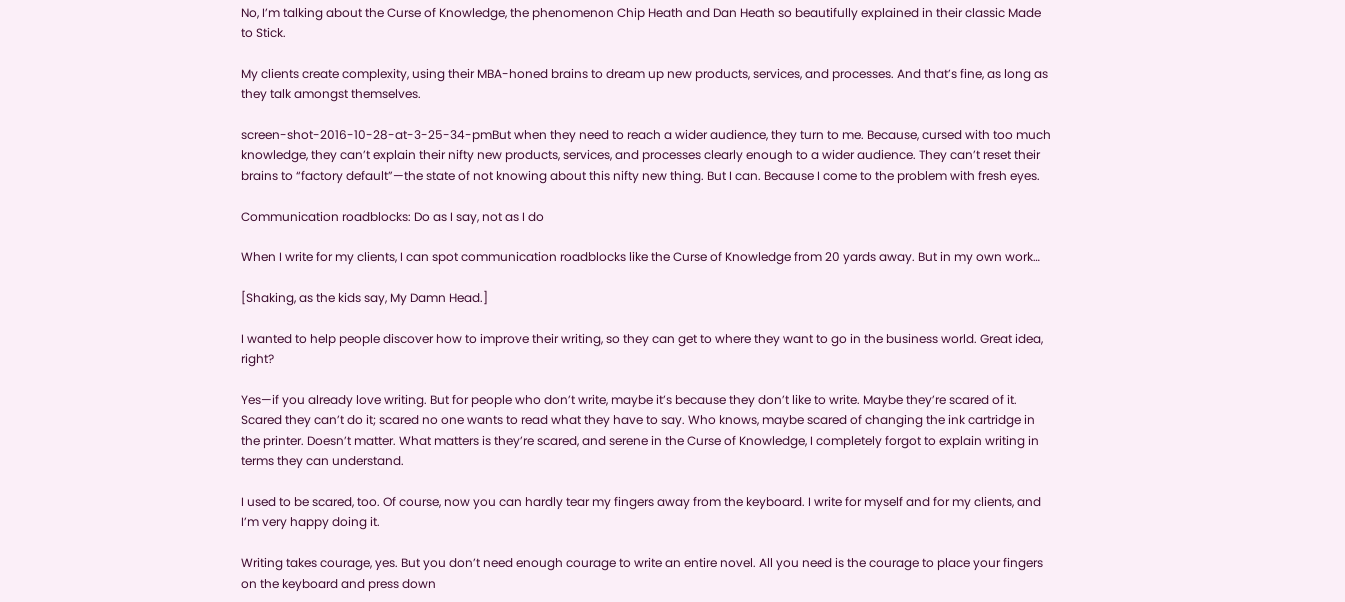No, I’m talking about the Curse of Knowledge, the phenomenon Chip Heath and Dan Heath so beautifully explained in their classic Made to Stick.

My clients create complexity, using their MBA-honed brains to dream up new products, services, and processes. And that’s fine, as long as they talk amongst themselves.

screen-shot-2016-10-28-at-3-25-34-pmBut when they need to reach a wider audience, they turn to me. Because, cursed with too much knowledge, they can’t explain their nifty new products, services, and processes clearly enough to a wider audience. They can’t reset their brains to “factory default”—the state of not knowing about this nifty new thing. But I can. Because I come to the problem with fresh eyes.

Communication roadblocks: Do as I say, not as I do

When I write for my clients, I can spot communication roadblocks like the Curse of Knowledge from 20 yards away. But in my own work…

[Shaking, as the kids say, My Damn Head.]

I wanted to help people discover how to improve their writing, so they can get to where they want to go in the business world. Great idea, right?

Yes—if you already love writing. But for people who don’t write, maybe it’s because they don’t like to write. Maybe they’re scared of it. Scared they can’t do it; scared no one wants to read what they have to say. Who knows, maybe scared of changing the ink cartridge in the printer. Doesn’t matter. What matters is they’re scared, and serene in the Curse of Knowledge, I completely forgot to explain writing in terms they can understand.

I used to be scared, too. Of course, now you can hardly tear my fingers away from the keyboard. I write for myself and for my clients, and I’m very happy doing it.

Writing takes courage, yes. But you don’t need enough courage to write an entire novel. All you need is the courage to place your fingers on the keyboard and press down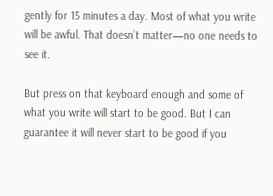gently for 15 minutes a day. Most of what you write will be awful. That doesn’t matter—no one needs to see it.

But press on that keyboard enough and some of what you write will start to be good. But I can guarantee it will never start to be good if you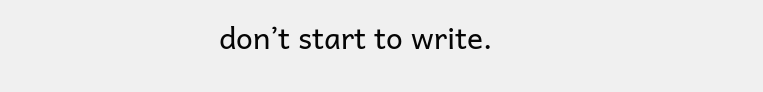don’t start to write.